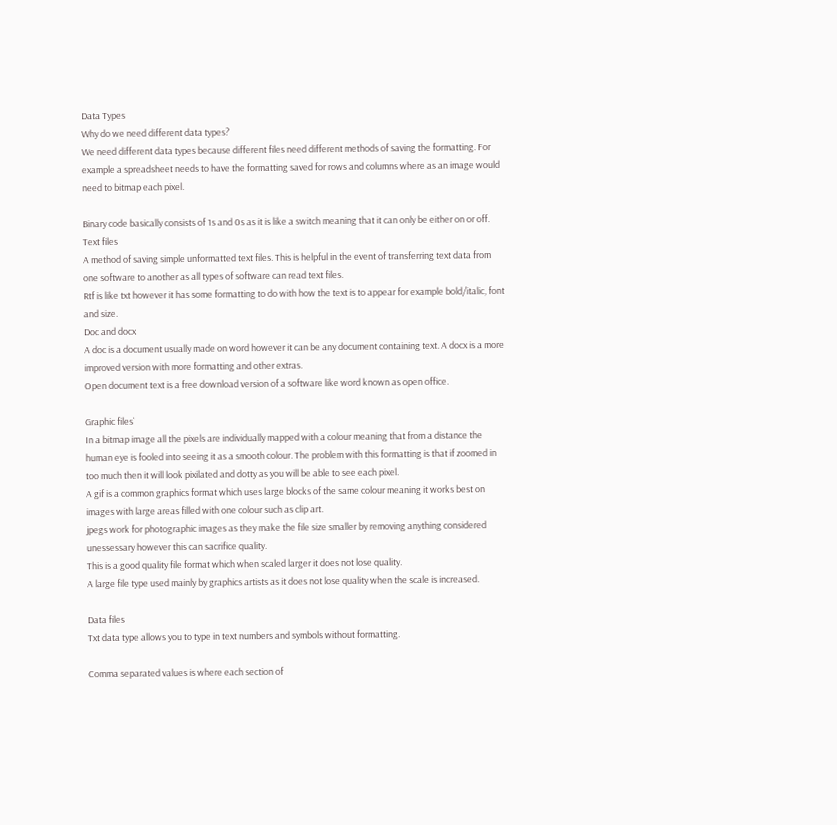Data Types
Why do we need different data types?
We need different data types because different files need different methods of saving the formatting. For example a spreadsheet needs to have the formatting saved for rows and columns where as an image would need to bitmap each pixel.

Binary code basically consists of 1s and 0s as it is like a switch meaning that it can only be either on or off.
Text files
A method of saving simple unformatted text files. This is helpful in the event of transferring text data from one software to another as all types of software can read text files.
Rtf is like txt however it has some formatting to do with how the text is to appear for example bold/italic, font and size.
Doc and docx
A doc is a document usually made on word however it can be any document containing text. A docx is a more improved version with more formatting and other extras.
Open document text is a free download version of a software like word known as open office.

Graphic files`
In a bitmap image all the pixels are individually mapped with a colour meaning that from a distance the human eye is fooled into seeing it as a smooth colour. The problem with this formatting is that if zoomed in too much then it will look pixilated and dotty as you will be able to see each pixel.
A gif is a common graphics format which uses large blocks of the same colour meaning it works best on images with large areas filled with one colour such as clip art.
jpegs work for photographic images as they make the file size smaller by removing anything considered unessessary however this can sacrifice quality.
This is a good quality file format which when scaled larger it does not lose quality.
A large file type used mainly by graphics artists as it does not lose quality when the scale is increased.

Data files
Txt data type allows you to type in text numbers and symbols without formatting.

Comma separated values is where each section of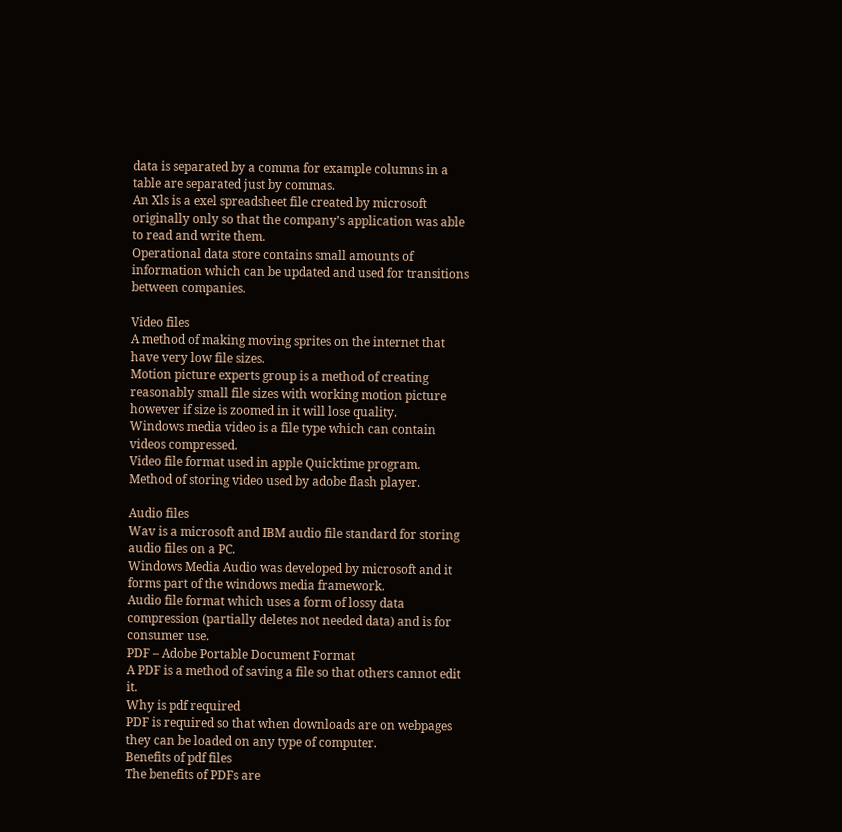data is separated by a comma for example columns in a table are separated just by commas.
An Xls is a exel spreadsheet file created by microsoft originally only so that the company’s application was able to read and write them.
Operational data store contains small amounts of information which can be updated and used for transitions between companies.

Video files
A method of making moving sprites on the internet that have very low file sizes.
Motion picture experts group is a method of creating reasonably small file sizes with working motion picture however if size is zoomed in it will lose quality.
Windows media video is a file type which can contain videos compressed.
Video file format used in apple Quicktime program.
Method of storing video used by adobe flash player.

Audio files
Wav is a microsoft and IBM audio file standard for storing audio files on a PC.
Windows Media Audio was developed by microsoft and it forms part of the windows media framework.
Audio file format which uses a form of lossy data compression (partially deletes not needed data) and is for consumer use.
PDF – Adobe Portable Document Format
A PDF is a method of saving a file so that others cannot edit it.
Why is pdf required
PDF is required so that when downloads are on webpages they can be loaded on any type of computer.
Benefits of pdf files
The benefits of PDFs are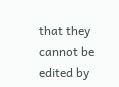that they cannot be edited by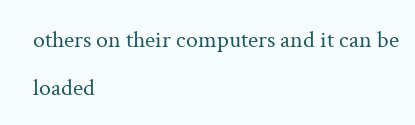others on their computers and it can be loaded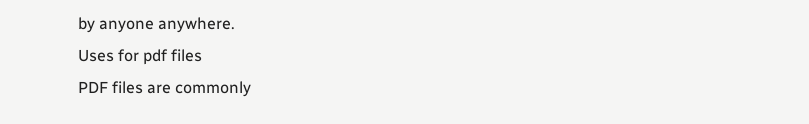by anyone anywhere.
Uses for pdf files
PDF files are commonly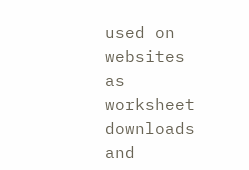used on websites as worksheet downloads and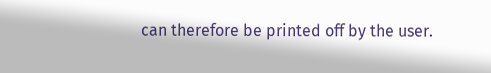can therefore be printed off by the user.